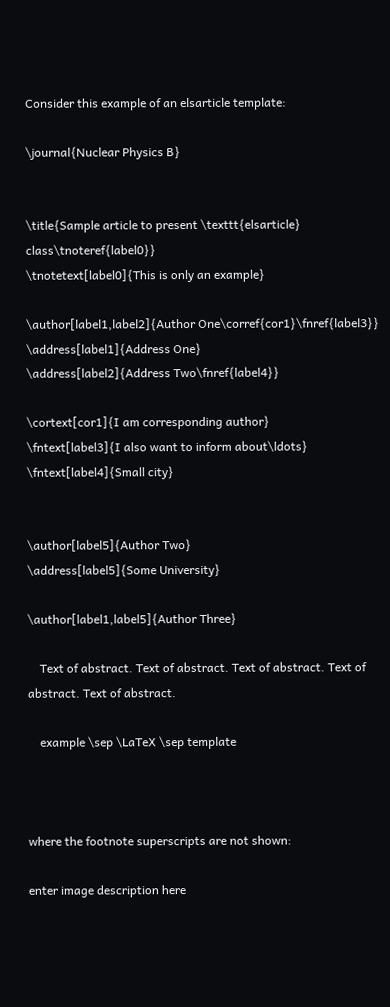Consider this example of an elsarticle template:

\journal{Nuclear Physics B}


\title{Sample article to present \texttt{elsarticle} class\tnoteref{label0}}
\tnotetext[label0]{This is only an example}

\author[label1,label2]{Author One\corref{cor1}\fnref{label3}}
\address[label1]{Address One}
\address[label2]{Address Two\fnref{label4}}

\cortext[cor1]{I am corresponding author}
\fntext[label3]{I also want to inform about\ldots}
\fntext[label4]{Small city}


\author[label5]{Author Two}
\address[label5]{Some University}

\author[label1,label5]{Author Three}

    Text of abstract. Text of abstract. Text of abstract. Text of abstract. Text of abstract.

    example \sep \LaTeX \sep template



where the footnote superscripts are not shown:

enter image description here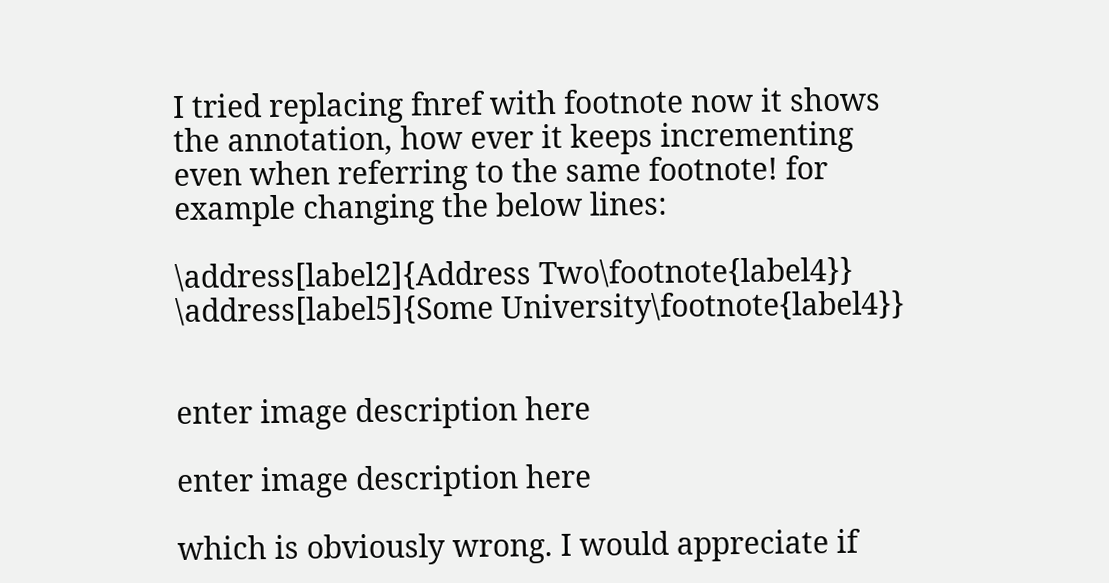I tried replacing fnref with footnote now it shows the annotation, how ever it keeps incrementing even when referring to the same footnote! for example changing the below lines:

\address[label2]{Address Two\footnote{label4}}
\address[label5]{Some University\footnote{label4}}


enter image description here

enter image description here

which is obviously wrong. I would appreciate if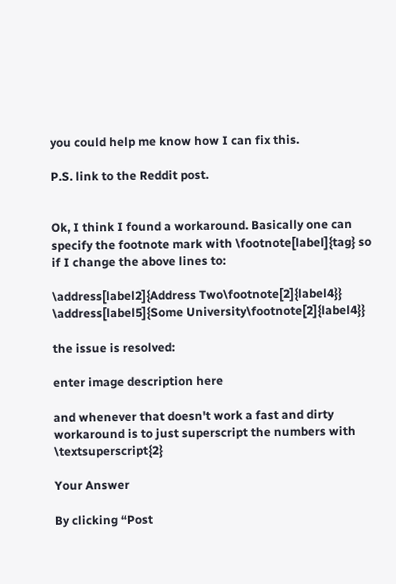you could help me know how I can fix this.

P.S. link to the Reddit post.


Ok, I think I found a workaround. Basically one can specify the footnote mark with \footnote[label]{tag} so if I change the above lines to:

\address[label2]{Address Two\footnote[2]{label4}}
\address[label5]{Some University\footnote[2]{label4}}

the issue is resolved:

enter image description here

and whenever that doesn't work a fast and dirty workaround is to just superscript the numbers with \textsuperscript{2}

Your Answer

By clicking “Post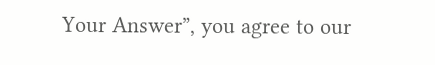Your Answer”, you agree to our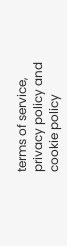terms of service, privacy policy and cookie policy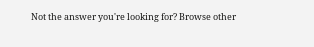Not the answer you're looking for? Browse other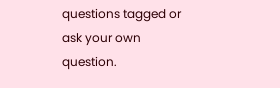questions tagged or ask your own question.